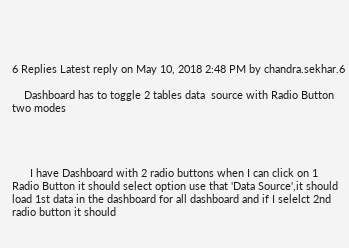6 Replies Latest reply on May 10, 2018 2:48 PM by chandra.sekhar.6

    Dashboard has to toggle 2 tables data  source with Radio Button two modes




      I have Dashboard with 2 radio buttons when I can click on 1 Radio Button it should select option use that 'Data Source',it should load 1st data in the dashboard for all dashboard and if I selelct 2nd radio button it should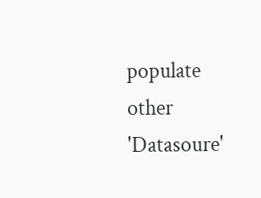populate other 'Datasoure'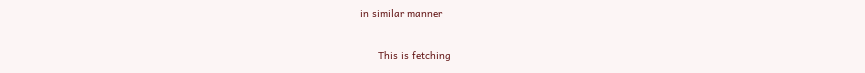in similar manner


      This is fetching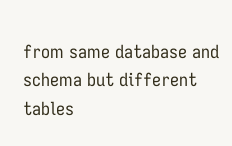from same database and schema but different tables